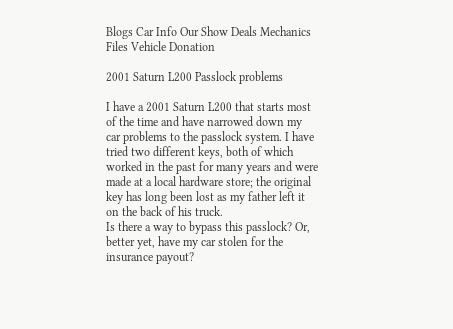Blogs Car Info Our Show Deals Mechanics Files Vehicle Donation

2001 Saturn L200 Passlock problems

I have a 2001 Saturn L200 that starts most of the time and have narrowed down my car problems to the passlock system. I have tried two different keys, both of which worked in the past for many years and were made at a local hardware store; the original key has long been lost as my father left it on the back of his truck.
Is there a way to bypass this passlock? Or, better yet, have my car stolen for the insurance payout?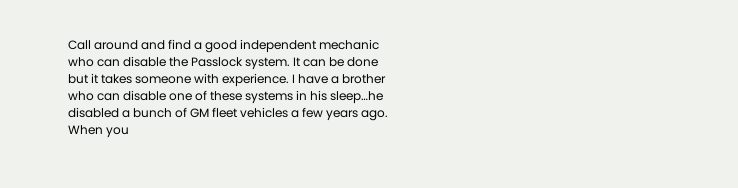Call around and find a good independent mechanic who can disable the Passlock system. It can be done but it takes someone with experience. I have a brother who can disable one of these systems in his sleep…he disabled a bunch of GM fleet vehicles a few years ago. When you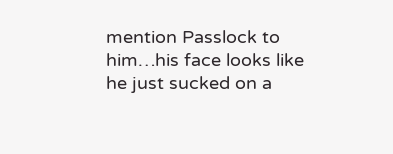mention Passlock to him…his face looks like he just sucked on a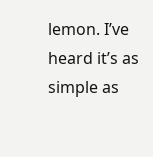lemon. I’ve heard it’s as simple as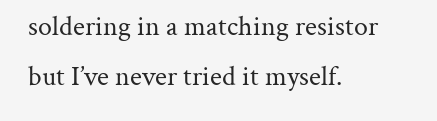soldering in a matching resistor but I’ve never tried it myself.